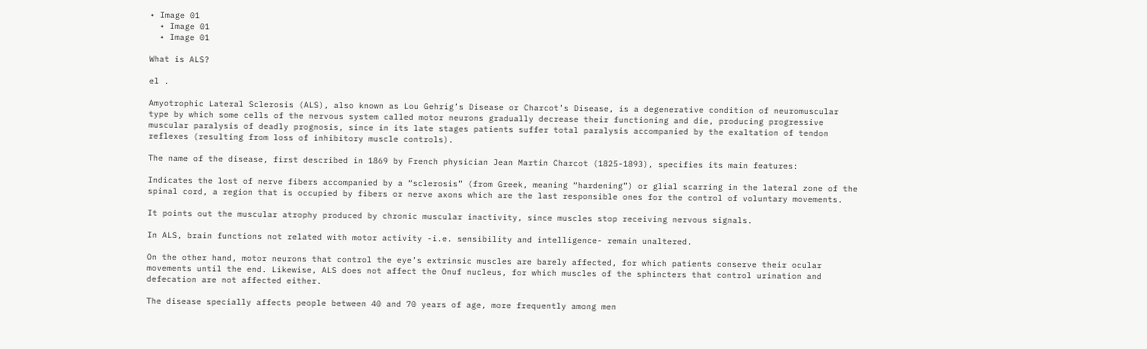• Image 01
  • Image 01
  • Image 01

What is ALS?

el .

Amyotrophic Lateral Sclerosis (ALS), also known as Lou Gehrig’s Disease or Charcot’s Disease, is a degenerative condition of neuromuscular type by which some cells of the nervous system called motor neurons gradually decrease their functioning and die, producing progressive muscular paralysis of deadly prognosis, since in its late stages patients suffer total paralysis accompanied by the exaltation of tendon reflexes (resulting from loss of inhibitory muscle controls).

The name of the disease, first described in 1869 by French physician Jean Martin Charcot (1825-1893), specifies its main features:

Indicates the lost of nerve fibers accompanied by a “sclerosis” (from Greek, meaning “hardening”) or glial scarring in the lateral zone of the spinal cord, a region that is occupied by fibers or nerve axons which are the last responsible ones for the control of voluntary movements.

It points out the muscular atrophy produced by chronic muscular inactivity, since muscles stop receiving nervous signals.

In ALS, brain functions not related with motor activity -i.e. sensibility and intelligence- remain unaltered.

On the other hand, motor neurons that control the eye’s extrinsic muscles are barely affected, for which patients conserve their ocular movements until the end. Likewise, ALS does not affect the Onuf nucleus, for which muscles of the sphincters that control urination and defecation are not affected either.

The disease specially affects people between 40 and 70 years of age, more frequently among men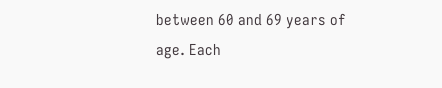between 60 and 69 years of age. Each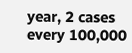year, 2 cases every 100,000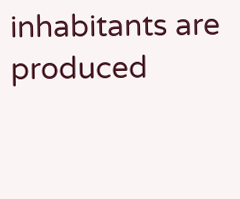inhabitants are produced